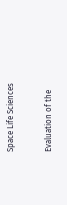Space Life Sciences

Evaluation of the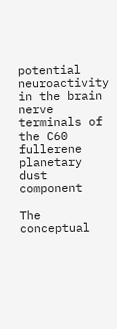potential neuroactivity in the brain nerve terminals of the C60 fullerene planetary dust component

The conceptual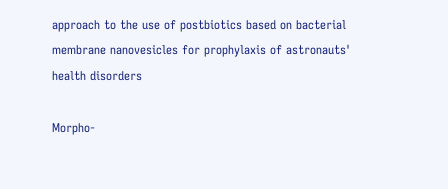approach to the use of postbiotics based on bacterial membrane nanovesicles for prophylaxis of astronauts' health disorders

Morpho-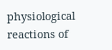physiological reactions of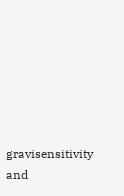gravisensitivity and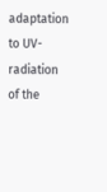adaptation to UV-radiation of the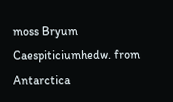moss Bryum Caespiticiumhedw. from Antarctica